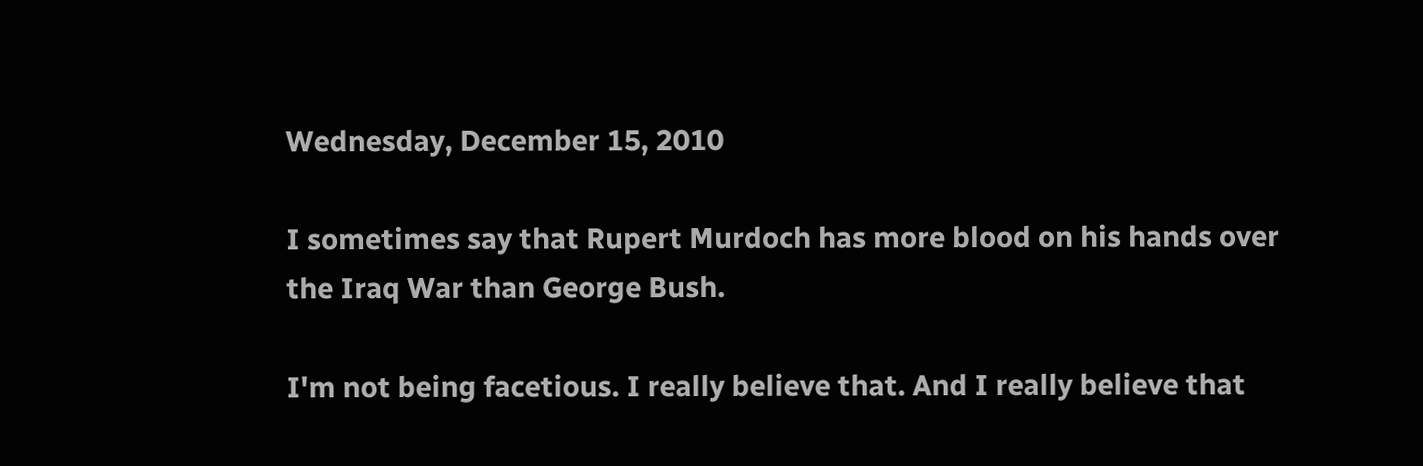Wednesday, December 15, 2010

I sometimes say that Rupert Murdoch has more blood on his hands over the Iraq War than George Bush.

I'm not being facetious. I really believe that. And I really believe that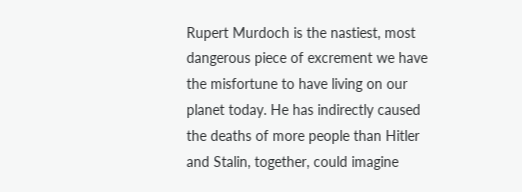Rupert Murdoch is the nastiest, most dangerous piece of excrement we have the misfortune to have living on our planet today. He has indirectly caused the deaths of more people than Hitler and Stalin, together, could imagine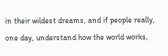in their wildest dreams, and if people really, one day, understand how the world works,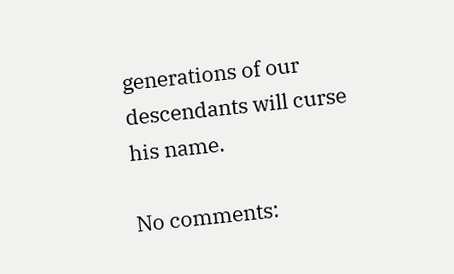generations of our descendants will curse his name.

No comments: